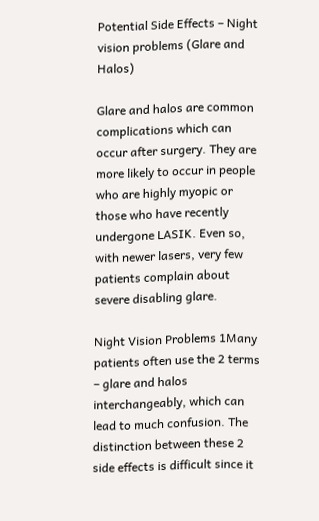Potential Side Effects – Night vision problems (Glare and Halos)

Glare and halos are common complications which can occur after surgery. They are more likely to occur in people who are highly myopic or those who have recently undergone LASIK. Even so, with newer lasers, very few patients complain about severe disabling glare.

Night Vision Problems 1Many patients often use the 2 terms – glare and halos interchangeably, which can lead to much confusion. The distinction between these 2 side effects is difficult since it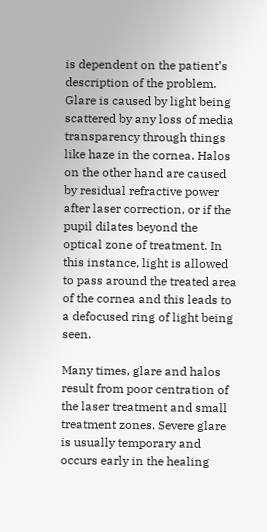is dependent on the patient’s description of the problem. Glare is caused by light being scattered by any loss of media transparency through things like haze in the cornea. Halos on the other hand are caused by residual refractive power after laser correction, or if the pupil dilates beyond the optical zone of treatment. In this instance, light is allowed to pass around the treated area of the cornea and this leads to a defocused ring of light being seen.

Many times, glare and halos result from poor centration of the laser treatment and small treatment zones. Severe glare is usually temporary and occurs early in the healing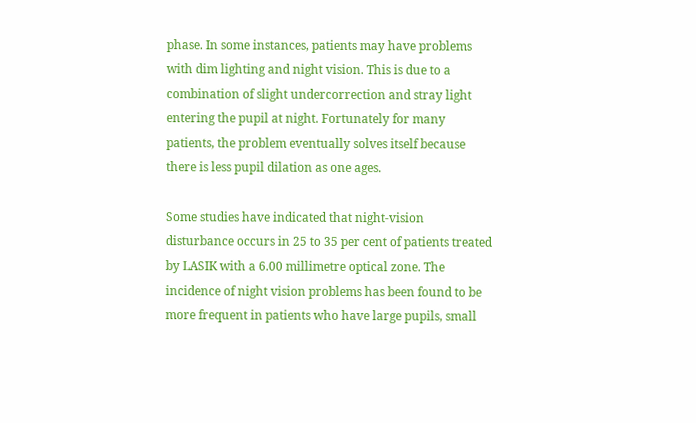phase. In some instances, patients may have problems with dim lighting and night vision. This is due to a combination of slight undercorrection and stray light entering the pupil at night. Fortunately for many patients, the problem eventually solves itself because there is less pupil dilation as one ages.

Some studies have indicated that night-vision disturbance occurs in 25 to 35 per cent of patients treated by LASIK with a 6.00 millimetre optical zone. The incidence of night vision problems has been found to be more frequent in patients who have large pupils, small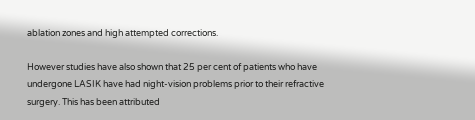ablation zones and high attempted corrections.

However studies have also shown that 25 per cent of patients who have undergone LASIK have had night-vision problems prior to their refractive surgery. This has been attributed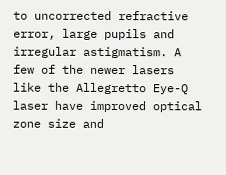to uncorrected refractive error, large pupils and irregular astigmatism. A few of the newer lasers like the Allegretto Eye-Q laser have improved optical zone size and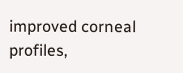improved corneal profiles,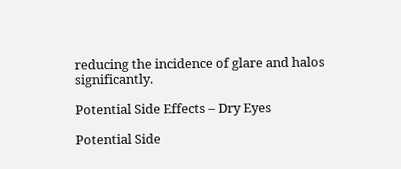reducing the incidence of glare and halos significantly.

Potential Side Effects – Dry Eyes

Potential Side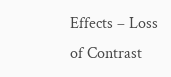Effects – Loss of Contrast